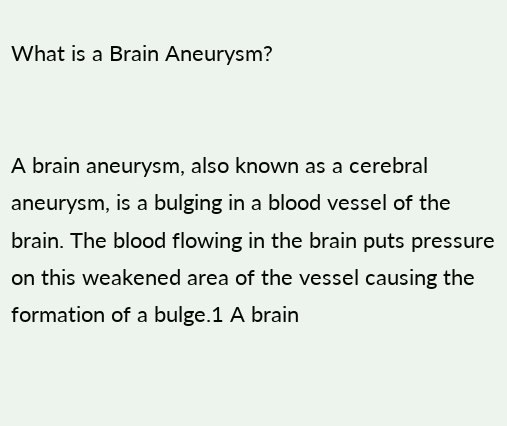What is a Brain Aneurysm?


A brain aneurysm, also known as a cerebral aneurysm, is a bulging in a blood vessel of the brain. The blood flowing in the brain puts pressure on this weakened area of the vessel causing the formation of a bulge.1 A brain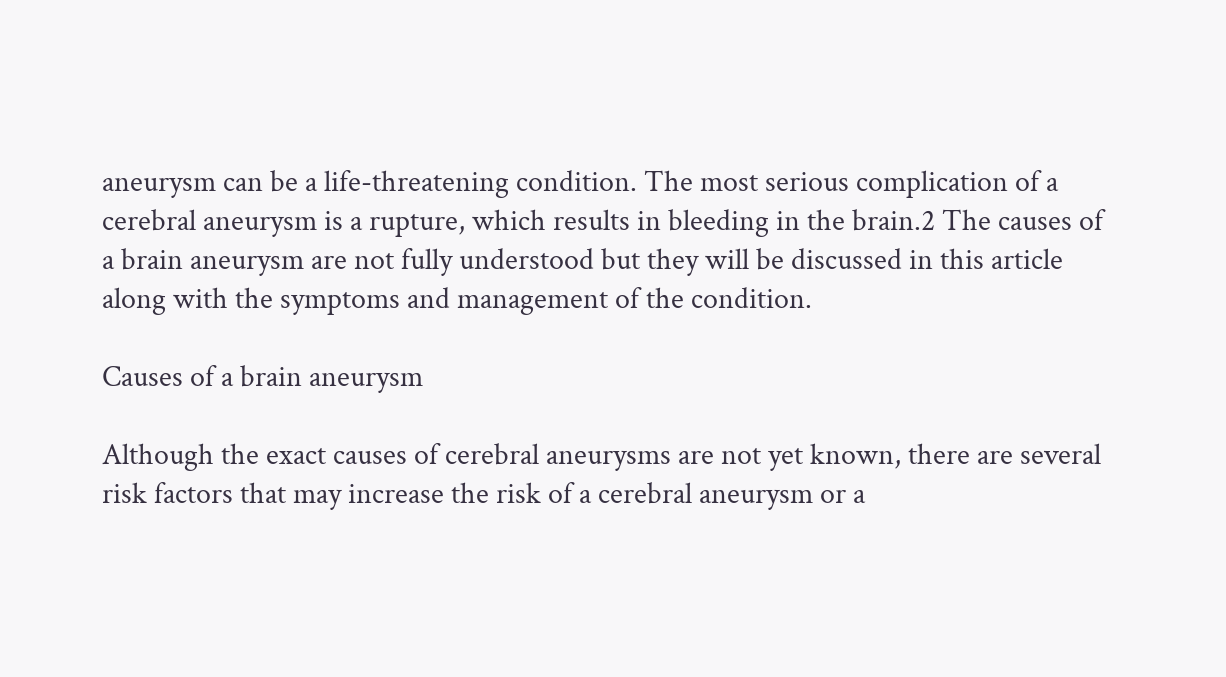aneurysm can be a life-threatening condition. The most serious complication of a cerebral aneurysm is a rupture, which results in bleeding in the brain.2 The causes of a brain aneurysm are not fully understood but they will be discussed in this article along with the symptoms and management of the condition.

Causes of a brain aneurysm

Although the exact causes of cerebral aneurysms are not yet known, there are several risk factors that may increase the risk of a cerebral aneurysm or a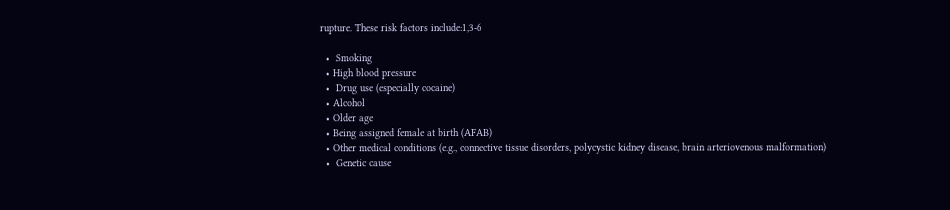rupture. These risk factors include:1,3-6

  •  Smoking
  • High blood pressure
  •  Drug use (especially cocaine)
  • Alcohol
  • Older age
  • Being assigned female at birth (AFAB)
  • Other medical conditions (e.g., connective tissue disorders, polycystic kidney disease, brain arteriovenous malformation)
  •  Genetic cause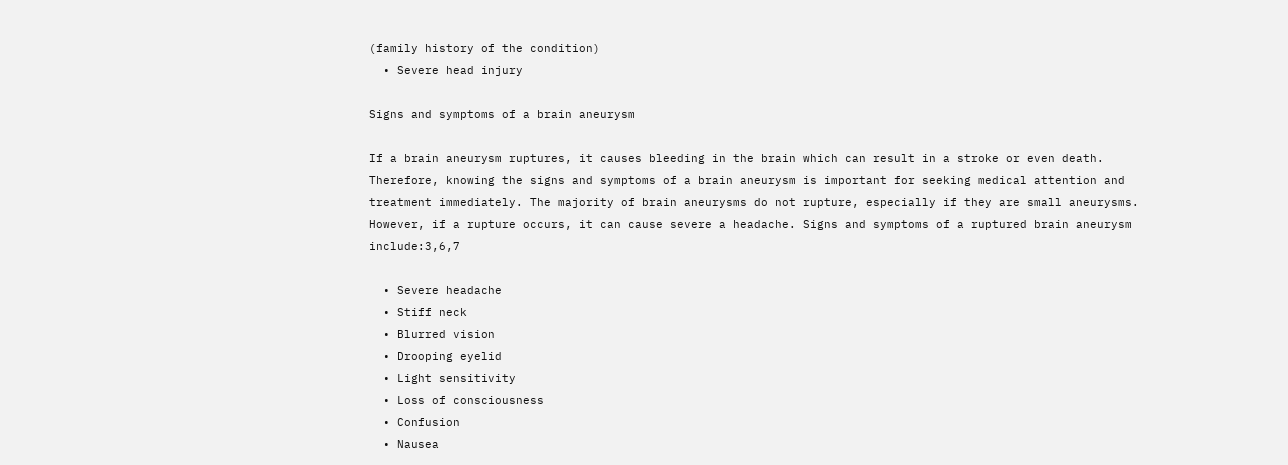(family history of the condition)
  • Severe head injury

Signs and symptoms of a brain aneurysm

If a brain aneurysm ruptures, it causes bleeding in the brain which can result in a stroke or even death. Therefore, knowing the signs and symptoms of a brain aneurysm is important for seeking medical attention and treatment immediately. The majority of brain aneurysms do not rupture, especially if they are small aneurysms. However, if a rupture occurs, it can cause severe a headache. Signs and symptoms of a ruptured brain aneurysm include:3,6,7

  • Severe headache
  • Stiff neck
  • Blurred vision
  • Drooping eyelid
  • Light sensitivity
  • Loss of consciousness
  • Confusion
  • Nausea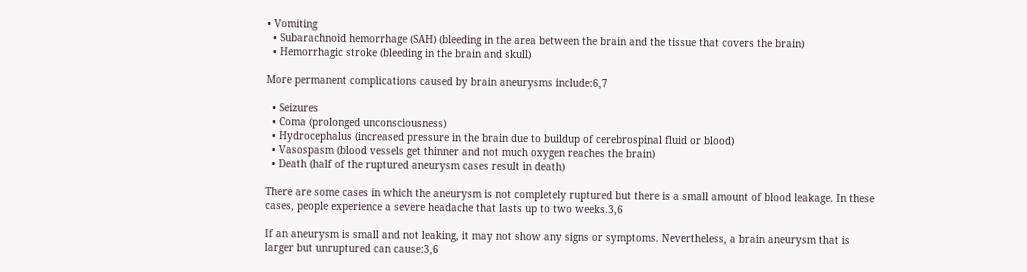• Vomiting
  • Subarachnoid hemorrhage (SAH) (bleeding in the area between the brain and the tissue that covers the brain)
  • Hemorrhagic stroke (bleeding in the brain and skull)

More permanent complications caused by brain aneurysms include:6,7

  • Seizures
  • Coma (prolonged unconsciousness)
  • Hydrocephalus (increased pressure in the brain due to buildup of cerebrospinal fluid or blood)
  • Vasospasm (blood vessels get thinner and not much oxygen reaches the brain)
  • Death (half of the ruptured aneurysm cases result in death)

There are some cases in which the aneurysm is not completely ruptured but there is a small amount of blood leakage. In these cases, people experience a severe headache that lasts up to two weeks.3,6

If an aneurysm is small and not leaking, it may not show any signs or symptoms. Nevertheless, a brain aneurysm that is larger but unruptured can cause:3,6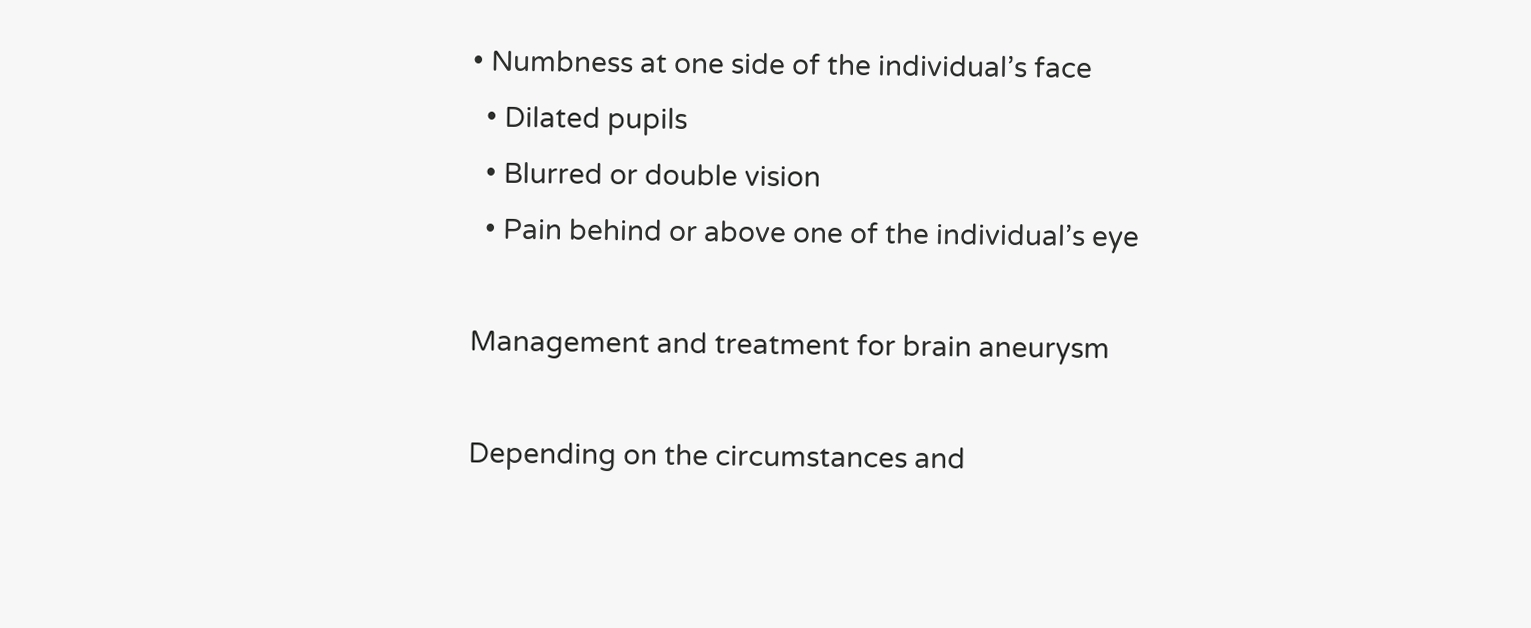• Numbness at one side of the individual’s face
  • Dilated pupils
  • Blurred or double vision
  • Pain behind or above one of the individual’s eye

Management and treatment for brain aneurysm

Depending on the circumstances and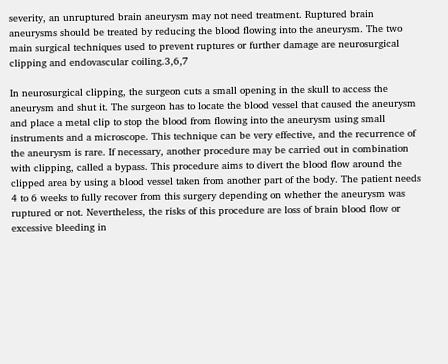severity, an unruptured brain aneurysm may not need treatment. Ruptured brain aneurysms should be treated by reducing the blood flowing into the aneurysm. The two main surgical techniques used to prevent ruptures or further damage are neurosurgical clipping and endovascular coiling.3,6,7

In neurosurgical clipping, the surgeon cuts a small opening in the skull to access the aneurysm and shut it. The surgeon has to locate the blood vessel that caused the aneurysm and place a metal clip to stop the blood from flowing into the aneurysm using small instruments and a microscope. This technique can be very effective, and the recurrence of the aneurysm is rare. If necessary, another procedure may be carried out in combination with clipping, called a bypass. This procedure aims to divert the blood flow around the clipped area by using a blood vessel taken from another part of the body. The patient needs 4 to 6 weeks to fully recover from this surgery depending on whether the aneurysm was ruptured or not. Nevertheless, the risks of this procedure are loss of brain blood flow or excessive bleeding in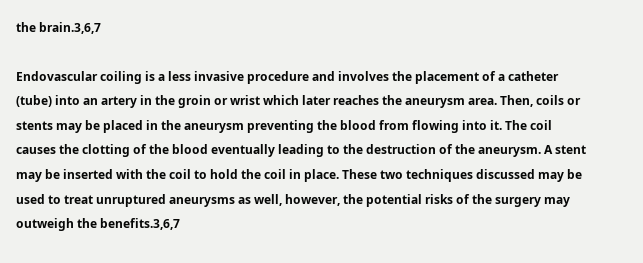the brain.3,6,7

Endovascular coiling is a less invasive procedure and involves the placement of a catheter (tube) into an artery in the groin or wrist which later reaches the aneurysm area. Then, coils or stents may be placed in the aneurysm preventing the blood from flowing into it. The coil causes the clotting of the blood eventually leading to the destruction of the aneurysm. A stent may be inserted with the coil to hold the coil in place. These two techniques discussed may be used to treat unruptured aneurysms as well, however, the potential risks of the surgery may outweigh the benefits.3,6,7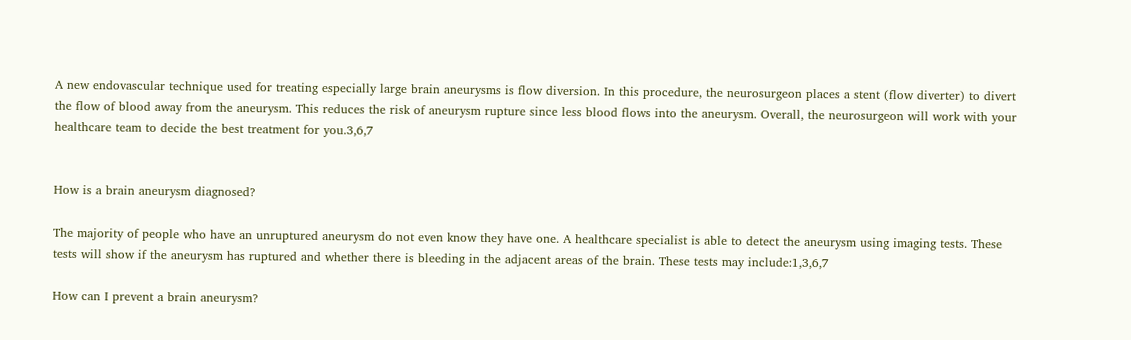A new endovascular technique used for treating especially large brain aneurysms is flow diversion. In this procedure, the neurosurgeon places a stent (flow diverter) to divert the flow of blood away from the aneurysm. This reduces the risk of aneurysm rupture since less blood flows into the aneurysm. Overall, the neurosurgeon will work with your healthcare team to decide the best treatment for you.3,6,7


How is a brain aneurysm diagnosed?

The majority of people who have an unruptured aneurysm do not even know they have one. A healthcare specialist is able to detect the aneurysm using imaging tests. These tests will show if the aneurysm has ruptured and whether there is bleeding in the adjacent areas of the brain. These tests may include:1,3,6,7

How can I prevent a brain aneurysm?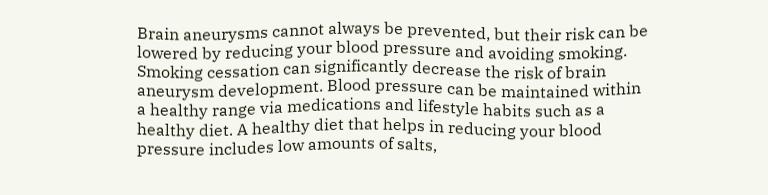Brain aneurysms cannot always be prevented, but their risk can be lowered by reducing your blood pressure and avoiding smoking. Smoking cessation can significantly decrease the risk of brain aneurysm development. Blood pressure can be maintained within a healthy range via medications and lifestyle habits such as a healthy diet. A healthy diet that helps in reducing your blood pressure includes low amounts of salts,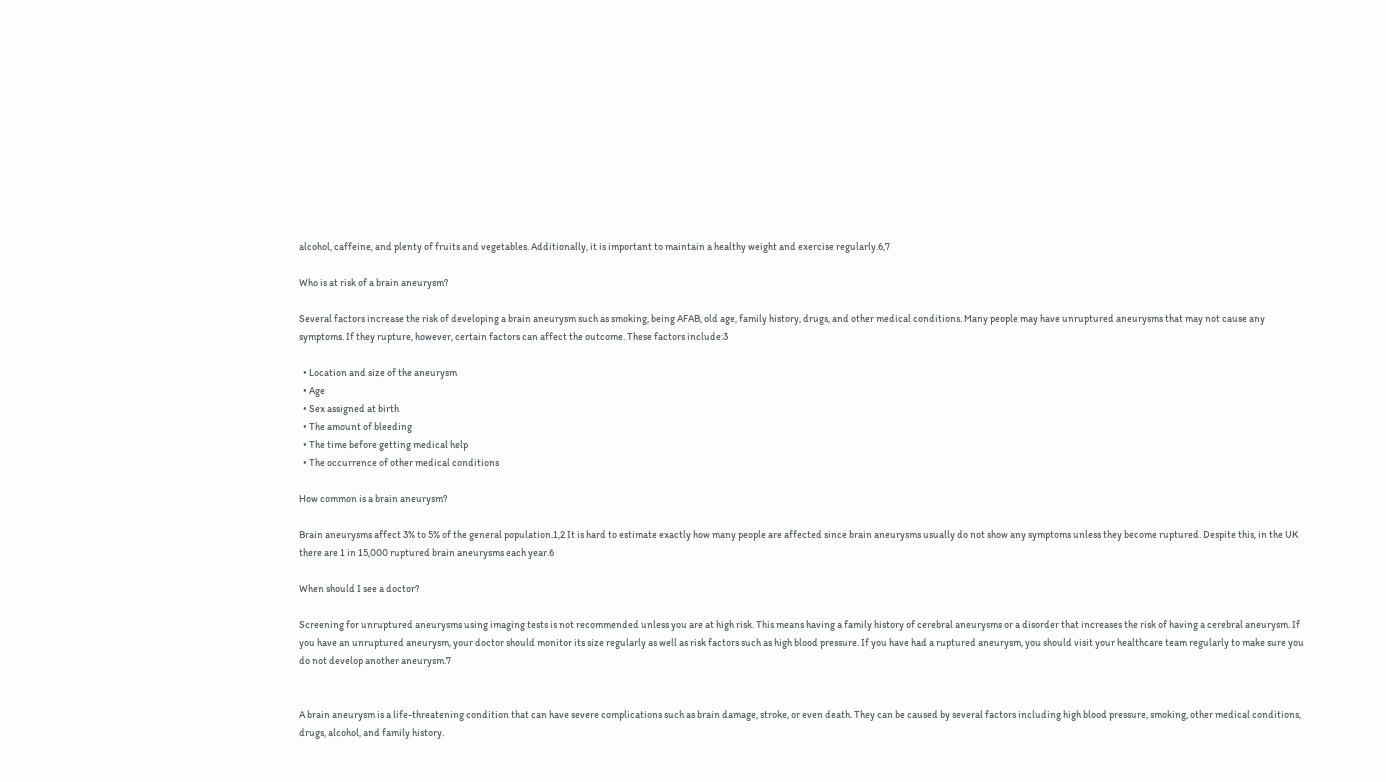alcohol, caffeine, and plenty of fruits and vegetables. Additionally, it is important to maintain a healthy weight and exercise regularly.6,7

Who is at risk of a brain aneurysm?

Several factors increase the risk of developing a brain aneurysm such as smoking, being AFAB, old age, family history, drugs, and other medical conditions. Many people may have unruptured aneurysms that may not cause any symptoms. If they rupture, however, certain factors can affect the outcome. These factors include:3

  • Location and size of the aneurysm
  • Age
  • Sex assigned at birth
  • The amount of bleeding
  • The time before getting medical help
  • The occurrence of other medical conditions

How common is a brain aneurysm?

Brain aneurysms affect 3% to 5% of the general population.1,2 It is hard to estimate exactly how many people are affected since brain aneurysms usually do not show any symptoms unless they become ruptured. Despite this, in the UK there are 1 in 15,000 ruptured brain aneurysms each year.6

When should I see a doctor?

Screening for unruptured aneurysms using imaging tests is not recommended unless you are at high risk. This means having a family history of cerebral aneurysms or a disorder that increases the risk of having a cerebral aneurysm. If you have an unruptured aneurysm, your doctor should monitor its size regularly as well as risk factors such as high blood pressure. If you have had a ruptured aneurysm, you should visit your healthcare team regularly to make sure you do not develop another aneurysm.7


A brain aneurysm is a life-threatening condition that can have severe complications such as brain damage, stroke, or even death. They can be caused by several factors including high blood pressure, smoking, other medical conditions, drugs, alcohol, and family history.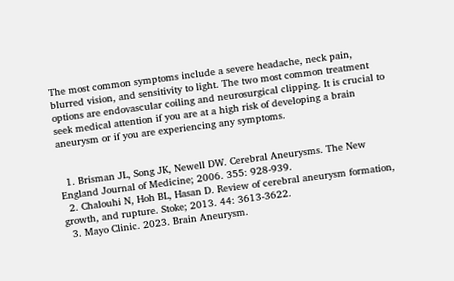The most common symptoms include a severe headache, neck pain, blurred vision, and sensitivity to light. The two most common treatment options are endovascular coiling and neurosurgical clipping. It is crucial to seek medical attention if you are at a high risk of developing a brain aneurysm or if you are experiencing any symptoms.


  1. Brisman JL, Song JK, Newell DW. Cerebral Aneurysms. The New England Journal of Medicine; 2006. 355: 928-939.
  2. Chalouhi N, Hoh BL, Hasan D. Review of cerebral aneurysm formation, growth, and rupture. Stoke; 2013. 44: 3613-3622.
  3. Mayo Clinic. 2023. Brain Aneurysm.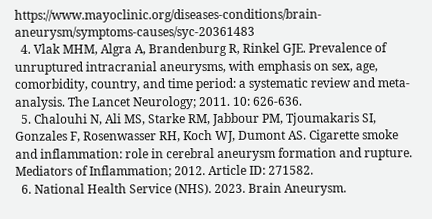https://www.mayoclinic.org/diseases-conditions/brain-aneurysm/symptoms-causes/syc-20361483
  4. Vlak MHM, Algra A, Brandenburg R, Rinkel GJE. Prevalence of unruptured intracranial aneurysms, with emphasis on sex, age, comorbidity, country, and time period: a systematic review and meta-analysis. The Lancet Neurology; 2011. 10: 626-636.
  5. Chalouhi N, Ali MS, Starke RM, Jabbour PM, Tjoumakaris SI, Gonzales F, Rosenwasser RH, Koch WJ, Dumont AS. Cigarette smoke and inflammation: role in cerebral aneurysm formation and rupture. Mediators of Inflammation; 2012. Article ID: 271582.
  6. National Health Service (NHS). 2023. Brain Aneurysm.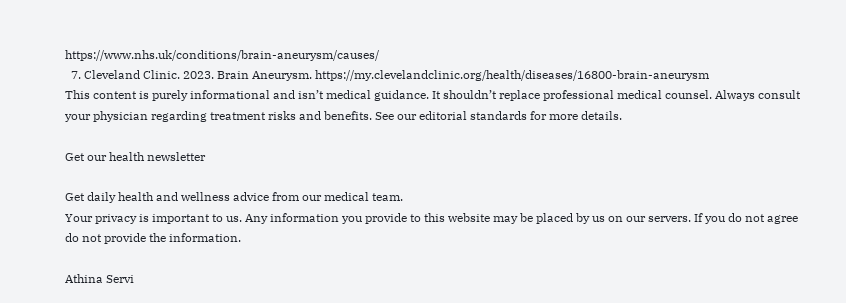https://www.nhs.uk/conditions/brain-aneurysm/causes/
  7. Cleveland Clinic. 2023. Brain Aneurysm. https://my.clevelandclinic.org/health/diseases/16800-brain-aneurysm
This content is purely informational and isn’t medical guidance. It shouldn’t replace professional medical counsel. Always consult your physician regarding treatment risks and benefits. See our editorial standards for more details.

Get our health newsletter

Get daily health and wellness advice from our medical team.
Your privacy is important to us. Any information you provide to this website may be placed by us on our servers. If you do not agree do not provide the information.

Athina Servi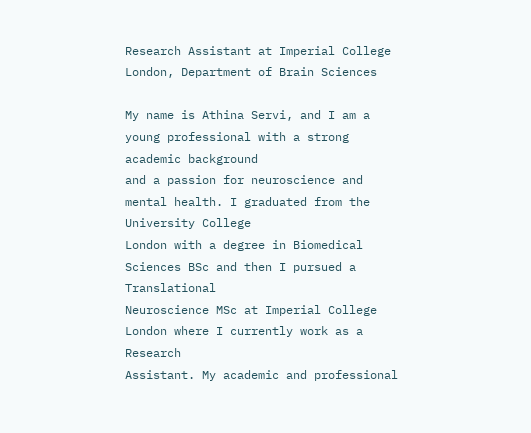Research Assistant at Imperial College London, Department of Brain Sciences

My name is Athina Servi, and I am a young professional with a strong academic background
and a passion for neuroscience and mental health. I graduated from the University College
London with a degree in Biomedical Sciences BSc and then I pursued a Translational
Neuroscience MSc at Imperial College London where I currently work as a Research
Assistant. My academic and professional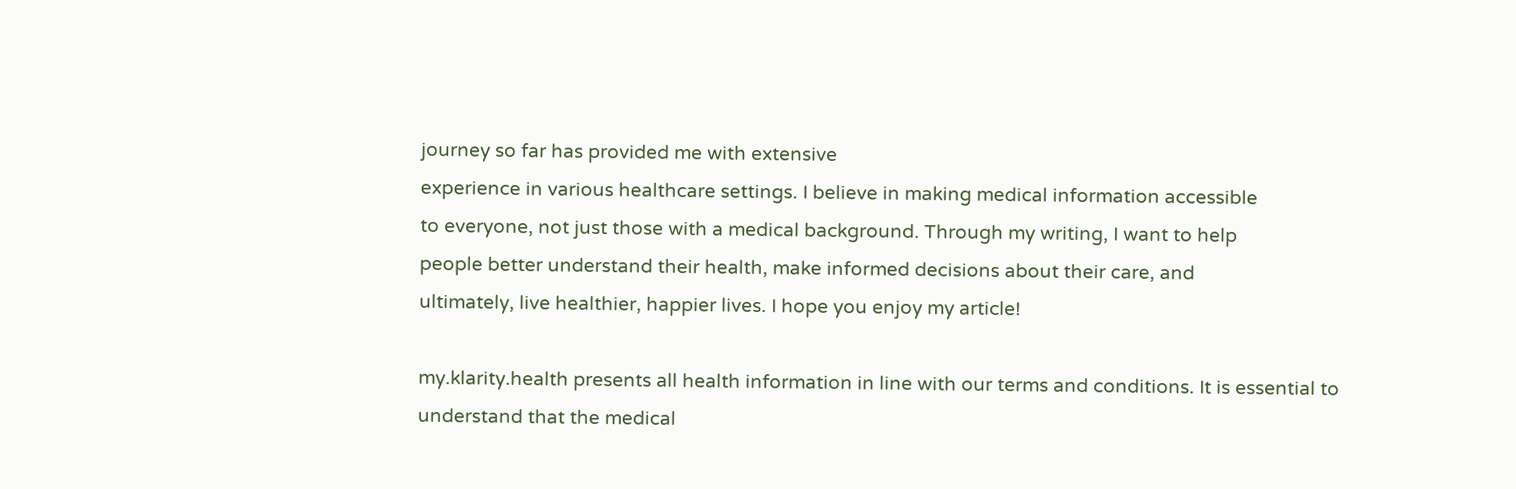journey so far has provided me with extensive
experience in various healthcare settings. I believe in making medical information accessible
to everyone, not just those with a medical background. Through my writing, I want to help
people better understand their health, make informed decisions about their care, and
ultimately, live healthier, happier lives. I hope you enjoy my article!

my.klarity.health presents all health information in line with our terms and conditions. It is essential to understand that the medical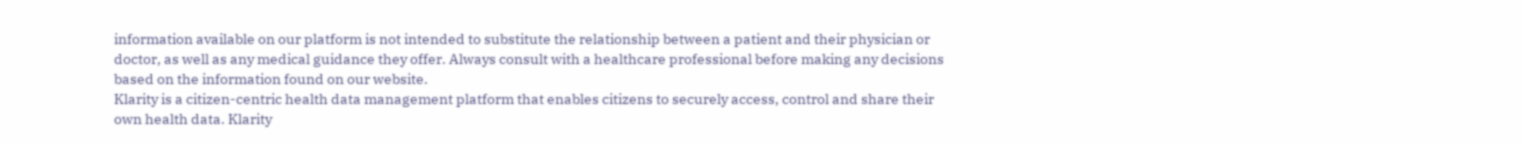information available on our platform is not intended to substitute the relationship between a patient and their physician or doctor, as well as any medical guidance they offer. Always consult with a healthcare professional before making any decisions based on the information found on our website.
Klarity is a citizen-centric health data management platform that enables citizens to securely access, control and share their own health data. Klarity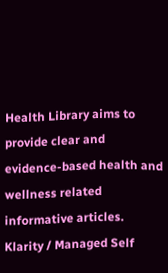Health Library aims to provide clear and evidence-based health and wellness related informative articles.
Klarity / Managed Self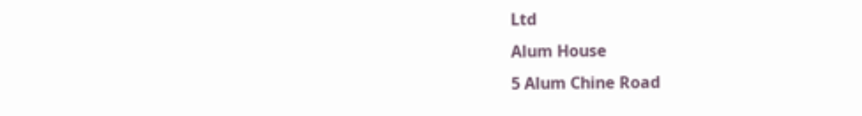Ltd
Alum House
5 Alum Chine Road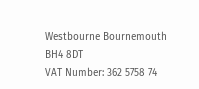Westbourne Bournemouth BH4 8DT
VAT Number: 362 5758 74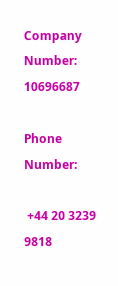Company Number: 10696687

Phone Number:

 +44 20 3239 9818